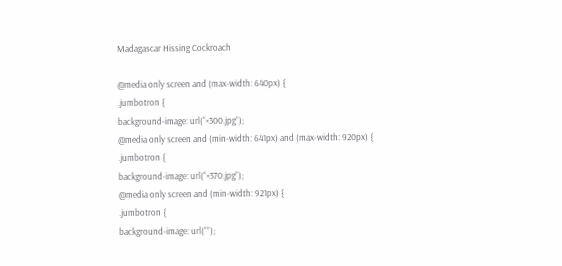Madagascar Hissing Cockroach

@media only screen and (max-width: 640px) {
.jumbotron {
background-image: url(“×300.jpg”);
@media only screen and (min-width: 641px) and (max-width: 920px) {
.jumbotron {
background-image: url(“×370.jpg”);
@media only screen and (min-width: 921px) {
.jumbotron {
background-image: url(“”);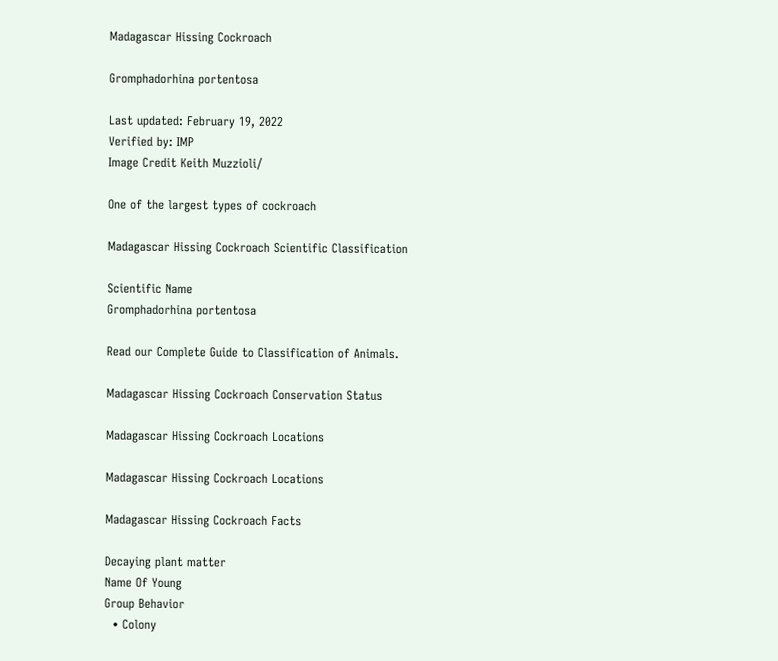Madagascar Hissing Cockroach

Gromphadorhina portentosa

Last updated: February 19, 2022
Verified by: IMP
Image Credit Keith Muzzioli/

One of the largest types of cockroach

Madagascar Hissing Cockroach Scientific Classification

Scientific Name
Gromphadorhina portentosa

Read our Complete Guide to Classification of Animals.

Madagascar Hissing Cockroach Conservation Status

Madagascar Hissing Cockroach Locations

Madagascar Hissing Cockroach Locations

Madagascar Hissing Cockroach Facts

Decaying plant matter
Name Of Young
Group Behavior
  • Colony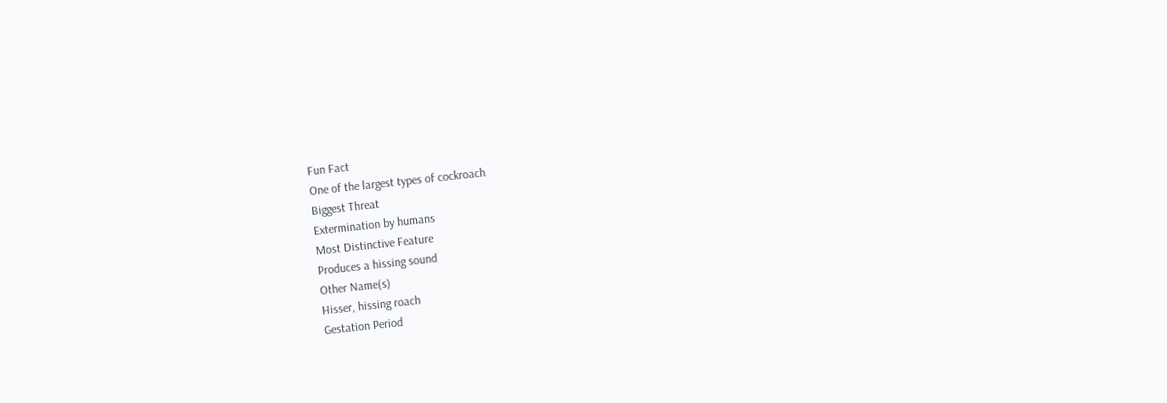Fun Fact
One of the largest types of cockroach
Biggest Threat
Extermination by humans
Most Distinctive Feature
Produces a hissing sound
Other Name(s)
Hisser, hissing roach
Gestation Period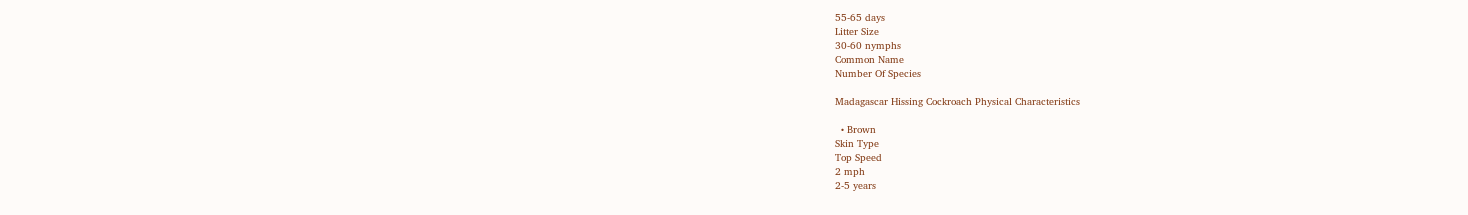55-65 days
Litter Size
30-60 nymphs
Common Name
Number Of Species

Madagascar Hissing Cockroach Physical Characteristics

  • Brown
Skin Type
Top Speed
2 mph
2-5 years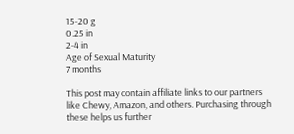15-20 g
0.25 in
2-4 in
Age of Sexual Maturity
7 months

This post may contain affiliate links to our partners like Chewy, Amazon, and others. Purchasing through these helps us further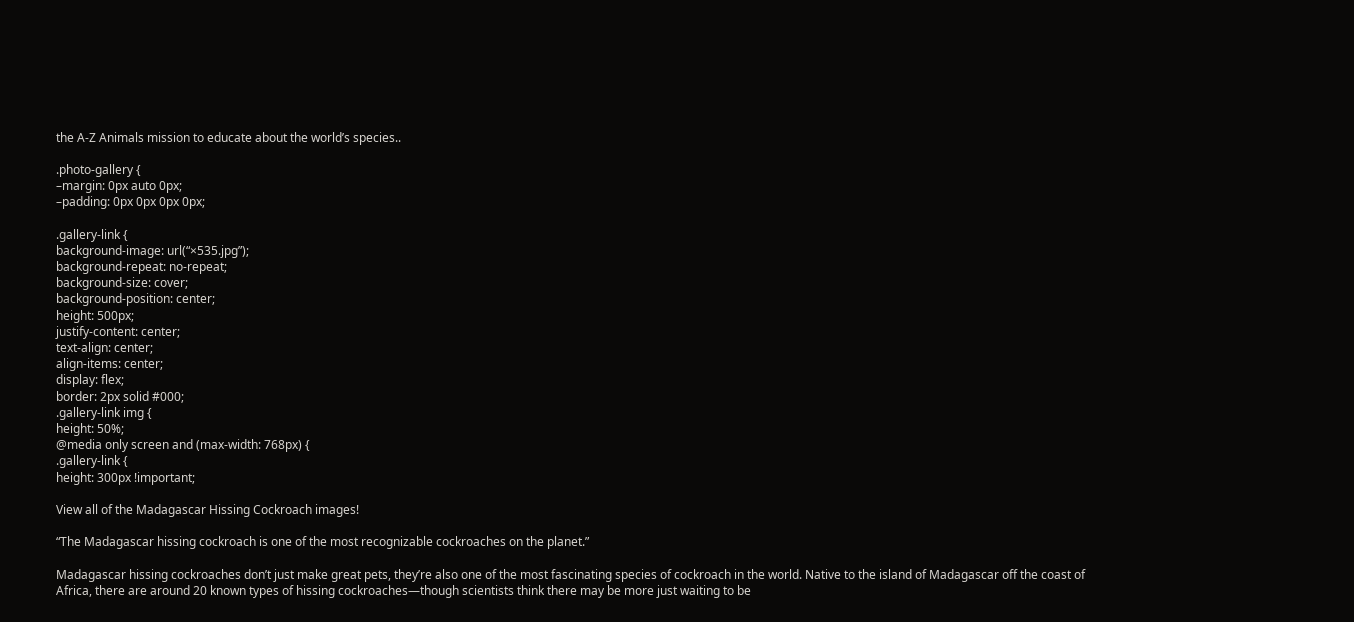the A-Z Animals mission to educate about the world’s species..

.photo-gallery {
–margin: 0px auto 0px;
–padding: 0px 0px 0px 0px;

.gallery-link {
background-image: url(“×535.jpg”);
background-repeat: no-repeat;
background-size: cover;
background-position: center;
height: 500px;
justify-content: center;
text-align: center;
align-items: center;
display: flex;
border: 2px solid #000;
.gallery-link img {
height: 50%;
@media only screen and (max-width: 768px) {
.gallery-link {
height: 300px !important;

View all of the Madagascar Hissing Cockroach images!

“The Madagascar hissing cockroach is one of the most recognizable cockroaches on the planet.”

Madagascar hissing cockroaches don’t just make great pets, they’re also one of the most fascinating species of cockroach in the world. Native to the island of Madagascar off the coast of Africa, there are around 20 known types of hissing cockroaches—though scientists think there may be more just waiting to be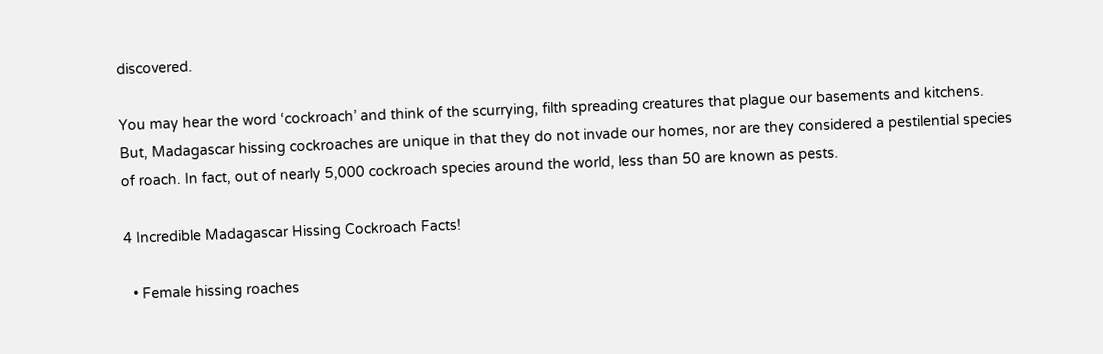discovered.

You may hear the word ‘cockroach’ and think of the scurrying, filth spreading creatures that plague our basements and kitchens. But, Madagascar hissing cockroaches are unique in that they do not invade our homes, nor are they considered a pestilential species of roach. In fact, out of nearly 5,000 cockroach species around the world, less than 50 are known as pests.

4 Incredible Madagascar Hissing Cockroach Facts!

  • Female hissing roaches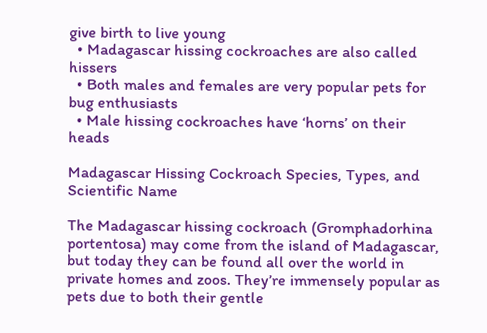give birth to live young
  • Madagascar hissing cockroaches are also called hissers
  • Both males and females are very popular pets for bug enthusiasts
  • Male hissing cockroaches have ‘horns’ on their heads

Madagascar Hissing Cockroach Species, Types, and Scientific Name

The Madagascar hissing cockroach (Gromphadorhina portentosa) may come from the island of Madagascar, but today they can be found all over the world in private homes and zoos. They’re immensely popular as pets due to both their gentle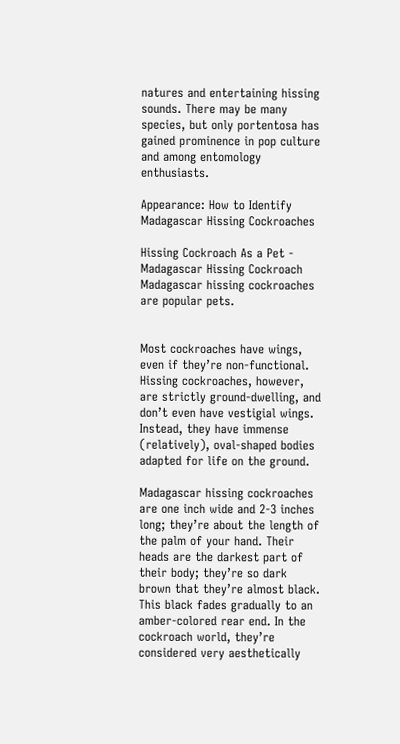natures and entertaining hissing sounds. There may be many species, but only portentosa has gained prominence in pop culture and among entomology enthusiasts.

Appearance: How to Identify Madagascar Hissing Cockroaches

Hissing Cockroach As a Pet - Madagascar Hissing Cockroach
Madagascar hissing cockroaches are popular pets.


Most cockroaches have wings, even if they’re non-functional. Hissing cockroaches, however, are strictly ground-dwelling, and don’t even have vestigial wings. Instead, they have immense (relatively), oval-shaped bodies adapted for life on the ground.

Madagascar hissing cockroaches are one inch wide and 2-3 inches long; they’re about the length of the palm of your hand. Their heads are the darkest part of their body; they’re so dark brown that they’re almost black. This black fades gradually to an amber-colored rear end. In the cockroach world, they’re considered very aesthetically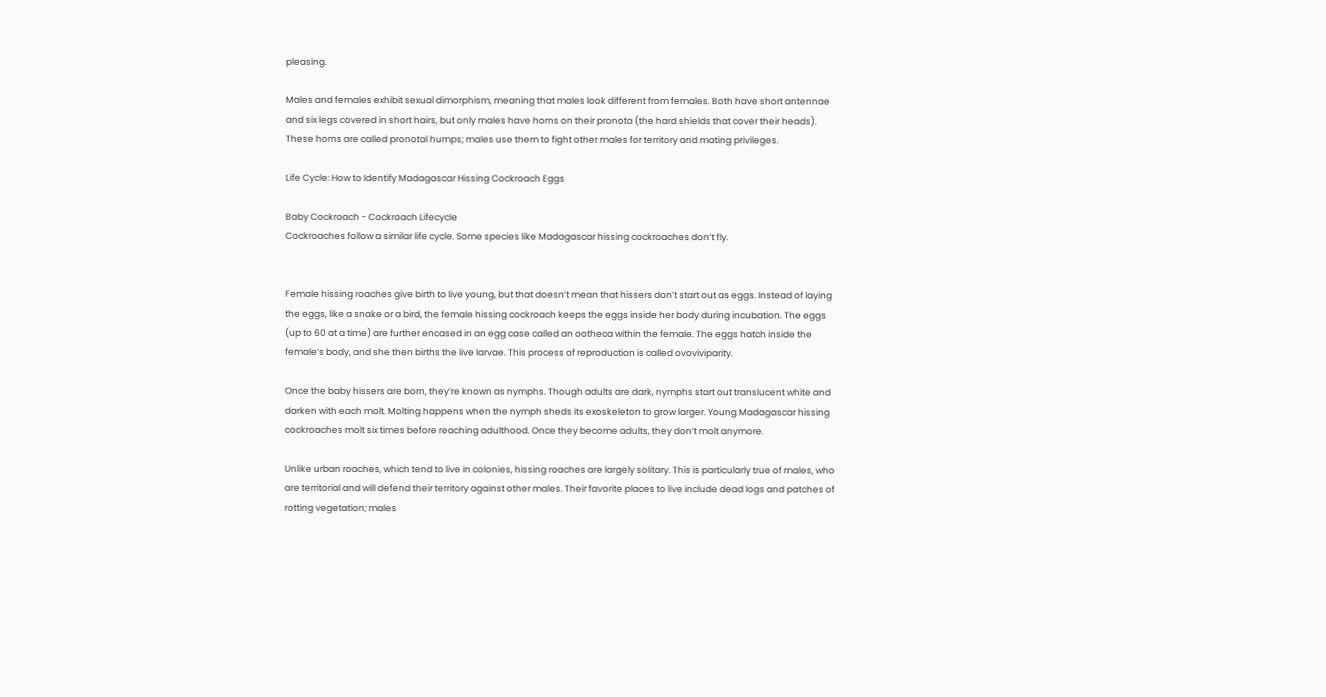pleasing.

Males and females exhibit sexual dimorphism, meaning that males look different from females. Both have short antennae and six legs covered in short hairs, but only males have horns on their pronota (the hard shields that cover their heads). These horns are called pronotal humps; males use them to fight other males for territory and mating privileges.

Life Cycle: How to Identify Madagascar Hissing Cockroach Eggs

Baby Cockroach - Cockroach Lifecycle
Cockroaches follow a similar life cycle. Some species like Madagascar hissing cockroaches don’t fly.


Female hissing roaches give birth to live young, but that doesn’t mean that hissers don’t start out as eggs. Instead of laying the eggs, like a snake or a bird, the female hissing cockroach keeps the eggs inside her body during incubation. The eggs (up to 60 at a time) are further encased in an egg case called an ootheca within the female. The eggs hatch inside the female’s body, and she then births the live larvae. This process of reproduction is called ovoviviparity.

Once the baby hissers are born, they’re known as nymphs. Though adults are dark, nymphs start out translucent white and darken with each molt. Molting happens when the nymph sheds its exoskeleton to grow larger. Young Madagascar hissing cockroaches molt six times before reaching adulthood. Once they become adults, they don’t molt anymore.

Unlike urban roaches, which tend to live in colonies, hissing roaches are largely solitary. This is particularly true of males, who are territorial and will defend their territory against other males. Their favorite places to live include dead logs and patches of rotting vegetation; males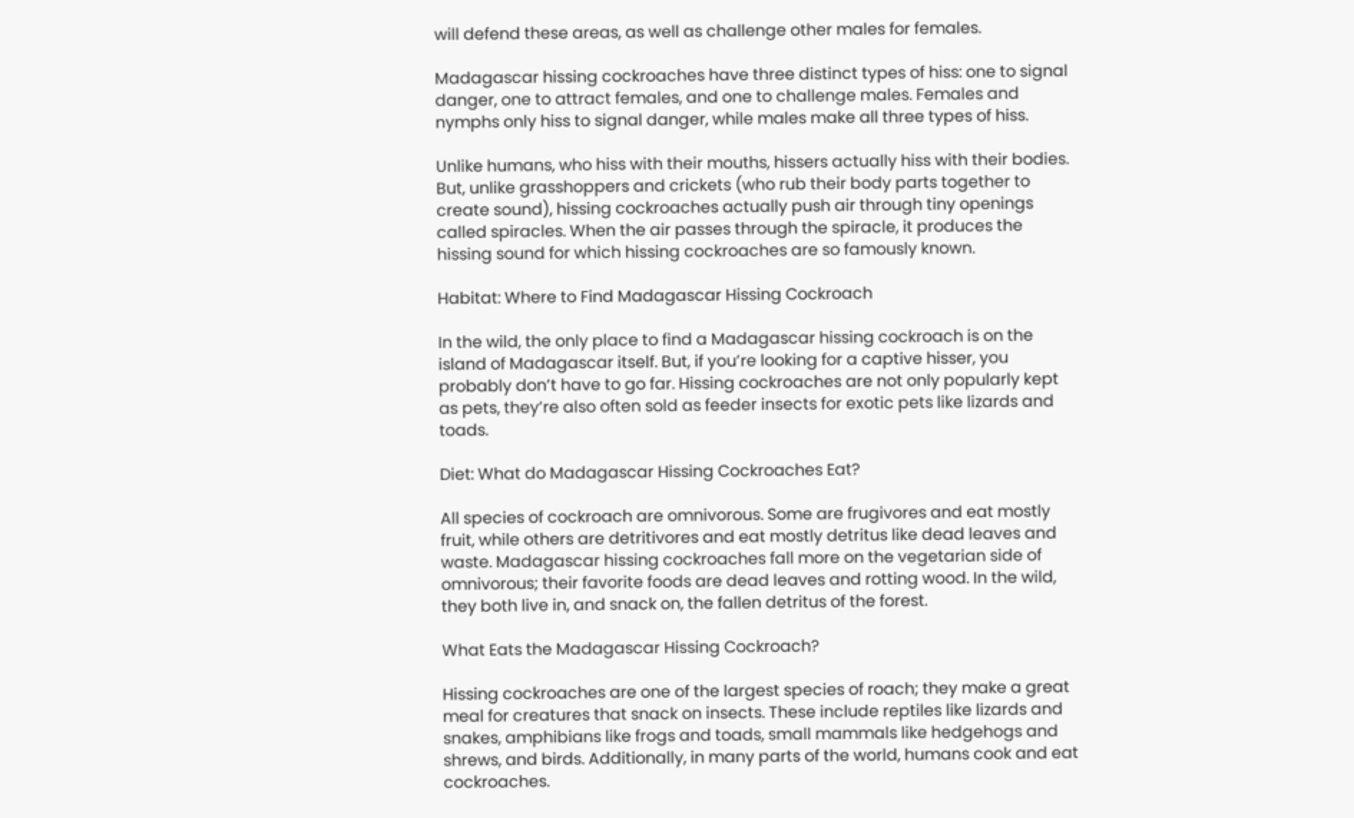will defend these areas, as well as challenge other males for females.

Madagascar hissing cockroaches have three distinct types of hiss: one to signal danger, one to attract females, and one to challenge males. Females and nymphs only hiss to signal danger, while males make all three types of hiss.

Unlike humans, who hiss with their mouths, hissers actually hiss with their bodies. But, unlike grasshoppers and crickets (who rub their body parts together to create sound), hissing cockroaches actually push air through tiny openings called spiracles. When the air passes through the spiracle, it produces the hissing sound for which hissing cockroaches are so famously known.

Habitat: Where to Find Madagascar Hissing Cockroach

In the wild, the only place to find a Madagascar hissing cockroach is on the island of Madagascar itself. But, if you’re looking for a captive hisser, you probably don’t have to go far. Hissing cockroaches are not only popularly kept as pets, they’re also often sold as feeder insects for exotic pets like lizards and toads.

Diet: What do Madagascar Hissing Cockroaches Eat?

All species of cockroach are omnivorous. Some are frugivores and eat mostly fruit, while others are detritivores and eat mostly detritus like dead leaves and waste. Madagascar hissing cockroaches fall more on the vegetarian side of omnivorous; their favorite foods are dead leaves and rotting wood. In the wild, they both live in, and snack on, the fallen detritus of the forest.

What Eats the Madagascar Hissing Cockroach?

Hissing cockroaches are one of the largest species of roach; they make a great meal for creatures that snack on insects. These include reptiles like lizards and snakes, amphibians like frogs and toads, small mammals like hedgehogs and shrews, and birds. Additionally, in many parts of the world, humans cook and eat cockroaches.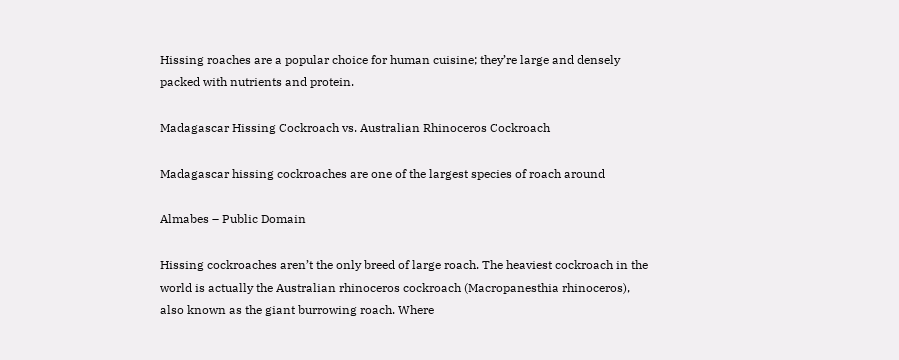Hissing roaches are a popular choice for human cuisine; they’re large and densely packed with nutrients and protein.

Madagascar Hissing Cockroach vs. Australian Rhinoceros Cockroach

Madagascar hissing cockroaches are one of the largest species of roach around

Almabes – Public Domain

Hissing cockroaches aren’t the only breed of large roach. The heaviest cockroach in the world is actually the Australian rhinoceros cockroach (Macropanesthia rhinoceros), also known as the giant burrowing roach. Where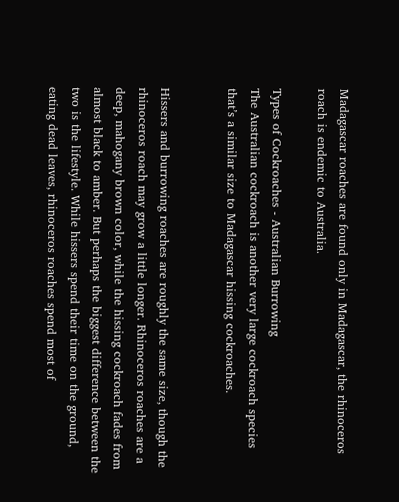Madagascar roaches are found only in Madagascar, the rhinoceros roach is endemic to Australia.

Types of Cockroaches - Australian Burrowing
The Australian cockroach is another very large cockroach species that’s a similar size to Madagascar hissing cockroaches.


Hissers and burrowing roaches are roughly the same size, though the rhinoceros roach may grow a little longer. Rhinoceros roaches are a deep, mahogany brown color, while the hissing cockroach fades from almost black to amber. But perhaps the biggest difference between the two is the lifestyle. While hissers spend their time on the ground, eating dead leaves, rhinoceros roaches spend most of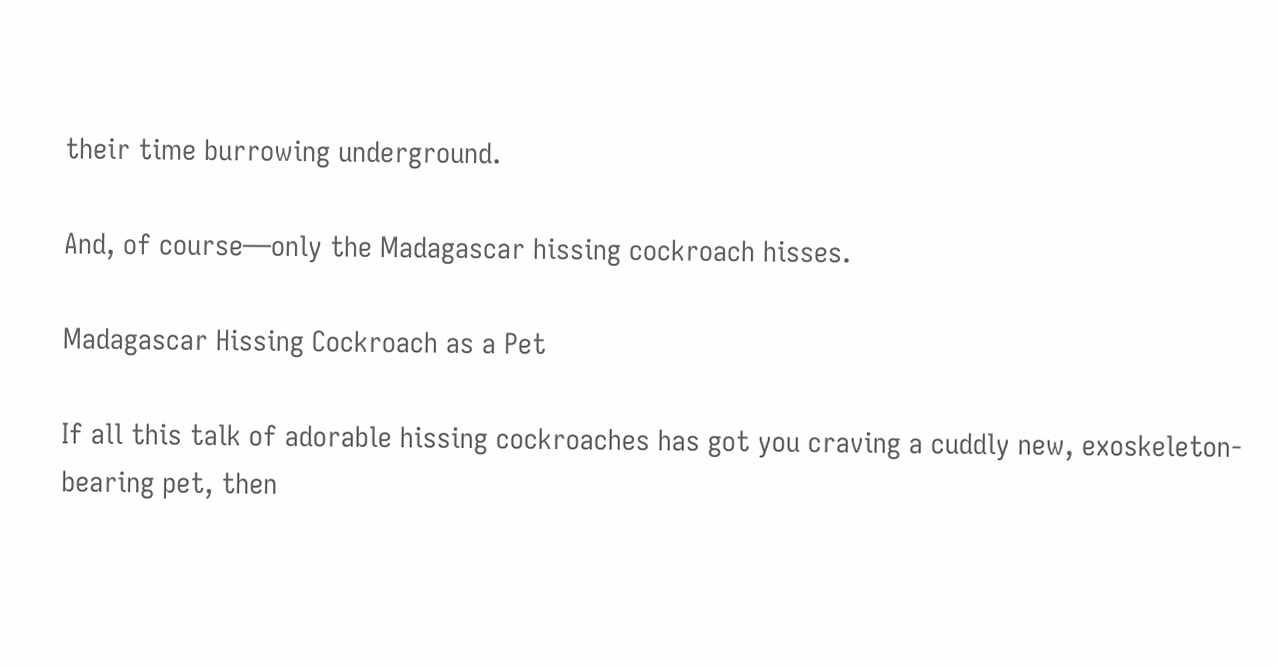their time burrowing underground.

And, of course—only the Madagascar hissing cockroach hisses.

Madagascar Hissing Cockroach as a Pet

If all this talk of adorable hissing cockroaches has got you craving a cuddly new, exoskeleton-bearing pet, then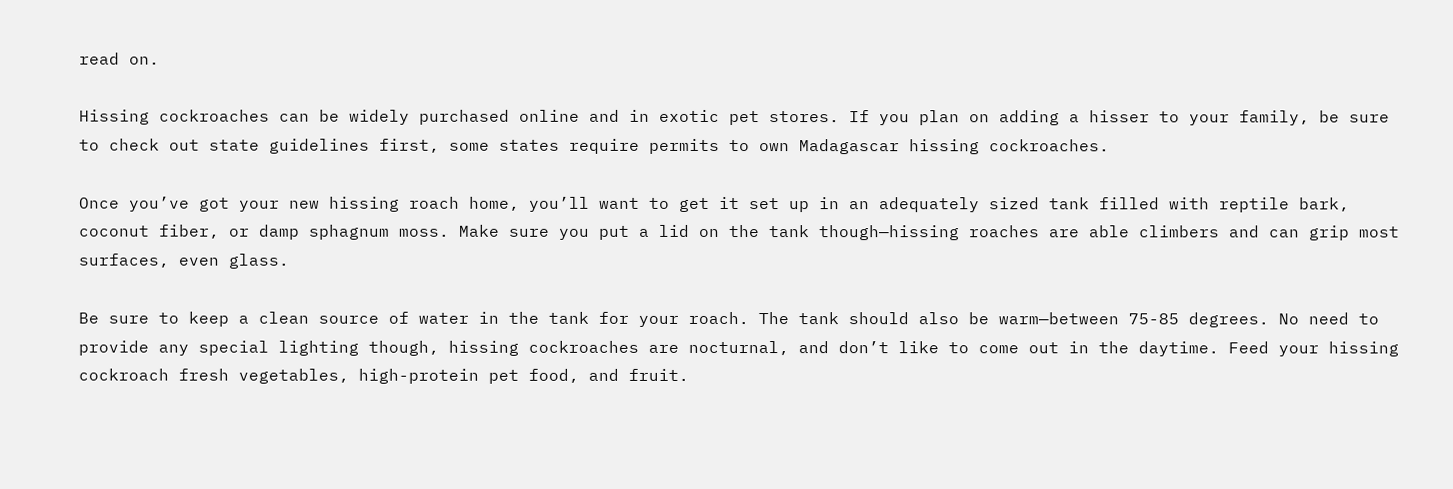read on.

Hissing cockroaches can be widely purchased online and in exotic pet stores. If you plan on adding a hisser to your family, be sure to check out state guidelines first, some states require permits to own Madagascar hissing cockroaches.

Once you’ve got your new hissing roach home, you’ll want to get it set up in an adequately sized tank filled with reptile bark, coconut fiber, or damp sphagnum moss. Make sure you put a lid on the tank though—hissing roaches are able climbers and can grip most surfaces, even glass.

Be sure to keep a clean source of water in the tank for your roach. The tank should also be warm—between 75-85 degrees. No need to provide any special lighting though, hissing cockroaches are nocturnal, and don’t like to come out in the daytime. Feed your hissing cockroach fresh vegetables, high-protein pet food, and fruit.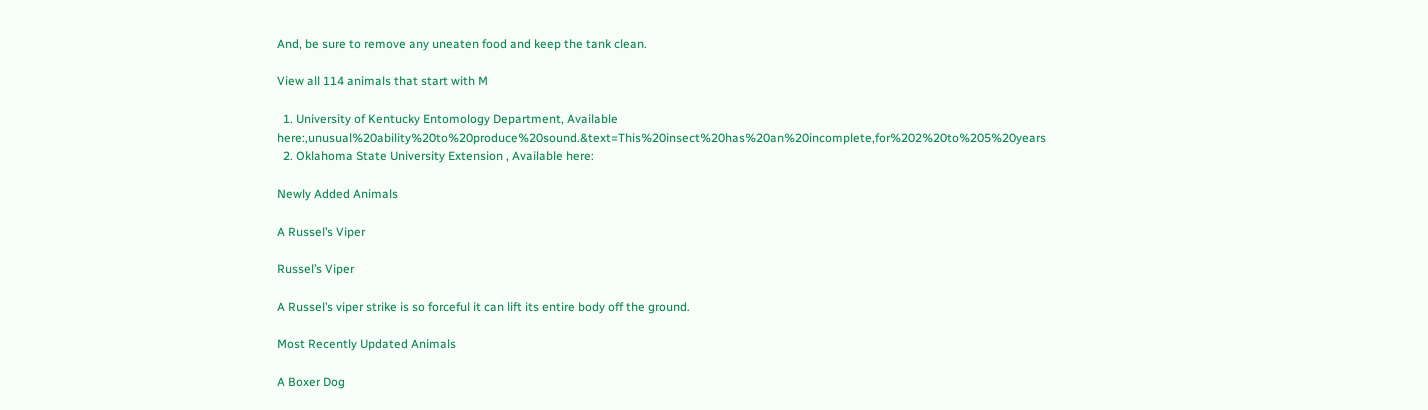And, be sure to remove any uneaten food and keep the tank clean.

View all 114 animals that start with M

  1. University of Kentucky Entomology Department, Available here:,unusual%20ability%20to%20produce%20sound.&text=This%20insect%20has%20an%20incomplete,for%202%20to%205%20years
  2. Oklahoma State University Extension , Available here:

Newly Added Animals

A Russel’s Viper

Russel’s Viper

A Russel’s viper strike is so forceful it can lift its entire body off the ground.

Most Recently Updated Animals

A Boxer Dog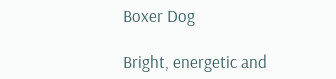Boxer Dog

Bright, energetic and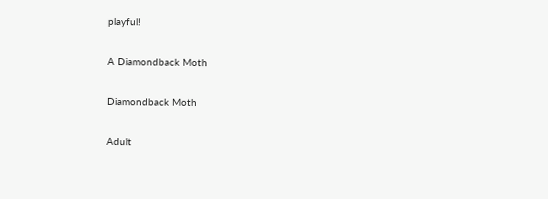playful!

A Diamondback Moth

Diamondback Moth

Adult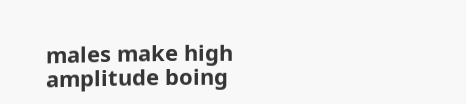males make high amplitude boing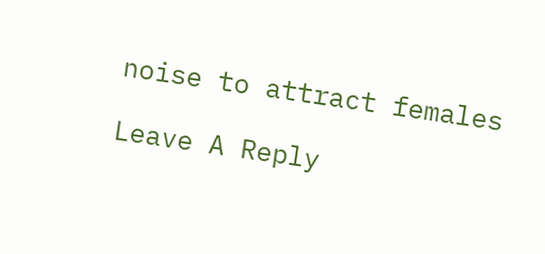noise to attract females

Leave A Reply